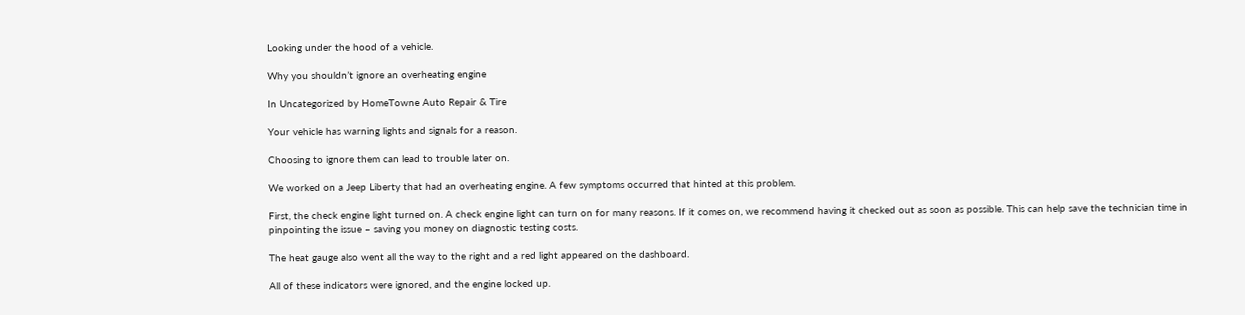Looking under the hood of a vehicle.

Why you shouldn’t ignore an overheating engine

In Uncategorized by HomeTowne Auto Repair & Tire

Your vehicle has warning lights and signals for a reason.

Choosing to ignore them can lead to trouble later on.

We worked on a Jeep Liberty that had an overheating engine. A few symptoms occurred that hinted at this problem.

First, the check engine light turned on. A check engine light can turn on for many reasons. If it comes on, we recommend having it checked out as soon as possible. This can help save the technician time in pinpointing the issue – saving you money on diagnostic testing costs.

The heat gauge also went all the way to the right and a red light appeared on the dashboard.

All of these indicators were ignored, and the engine locked up.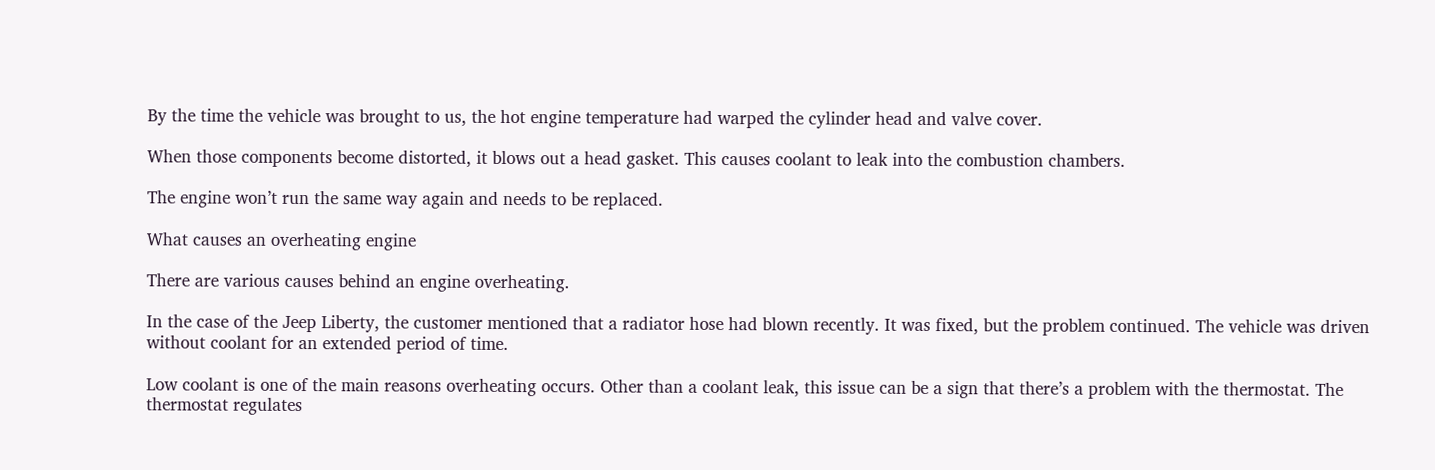By the time the vehicle was brought to us, the hot engine temperature had warped the cylinder head and valve cover.

When those components become distorted, it blows out a head gasket. This causes coolant to leak into the combustion chambers.

The engine won’t run the same way again and needs to be replaced.

What causes an overheating engine

There are various causes behind an engine overheating.

In the case of the Jeep Liberty, the customer mentioned that a radiator hose had blown recently. It was fixed, but the problem continued. The vehicle was driven without coolant for an extended period of time.

Low coolant is one of the main reasons overheating occurs. Other than a coolant leak, this issue can be a sign that there’s a problem with the thermostat. The thermostat regulates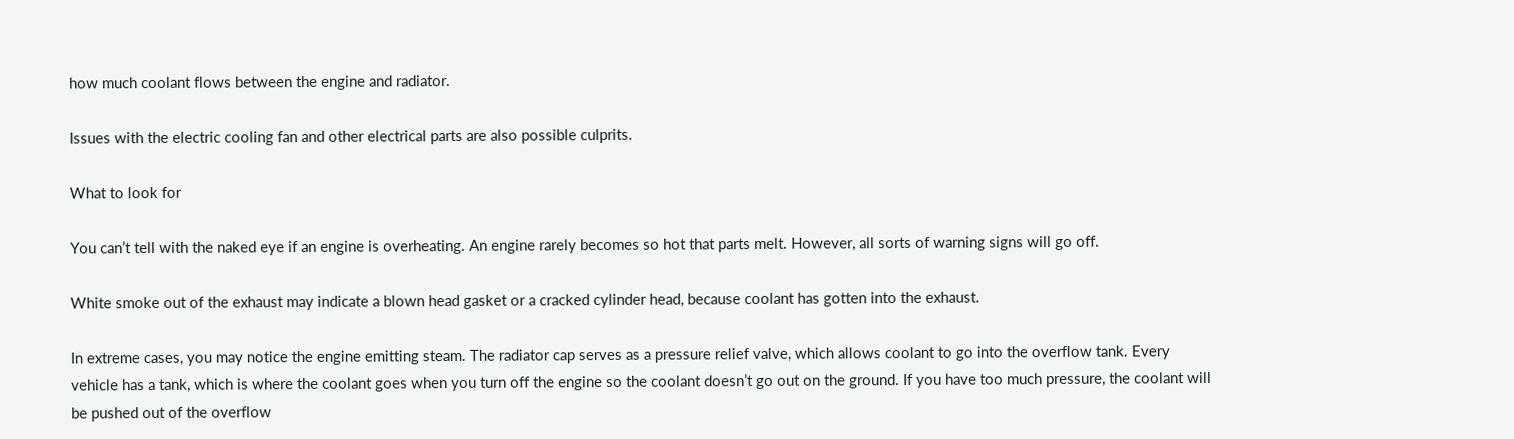how much coolant flows between the engine and radiator.

Issues with the electric cooling fan and other electrical parts are also possible culprits.

What to look for

You can’t tell with the naked eye if an engine is overheating. An engine rarely becomes so hot that parts melt. However, all sorts of warning signs will go off.

White smoke out of the exhaust may indicate a blown head gasket or a cracked cylinder head, because coolant has gotten into the exhaust.

In extreme cases, you may notice the engine emitting steam. The radiator cap serves as a pressure relief valve, which allows coolant to go into the overflow tank. Every vehicle has a tank, which is where the coolant goes when you turn off the engine so the coolant doesn’t go out on the ground. If you have too much pressure, the coolant will be pushed out of the overflow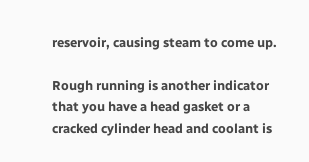reservoir, causing steam to come up.

Rough running is another indicator that you have a head gasket or a cracked cylinder head and coolant is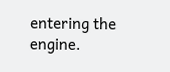entering the engine.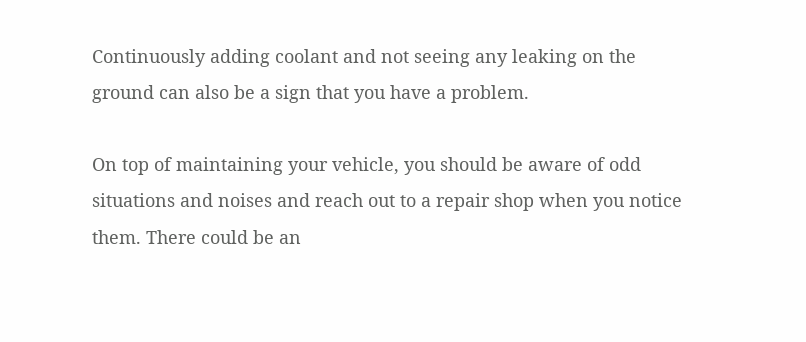Continuously adding coolant and not seeing any leaking on the ground can also be a sign that you have a problem.

On top of maintaining your vehicle, you should be aware of odd situations and noises and reach out to a repair shop when you notice them. There could be an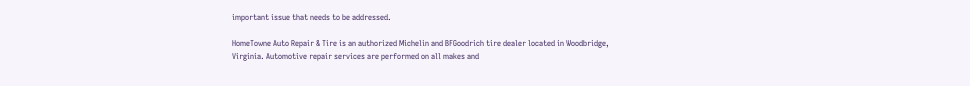important issue that needs to be addressed.

HomeTowne Auto Repair & Tire is an authorized Michelin and BFGoodrich tire dealer located in Woodbridge, Virginia. Automotive repair services are performed on all makes and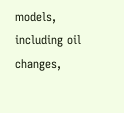models, including oil changes,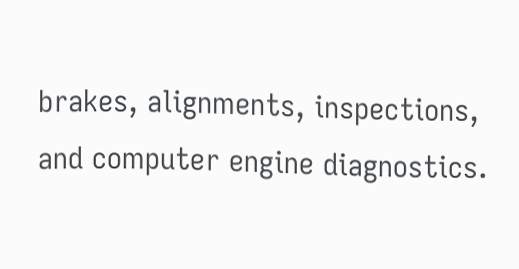brakes, alignments, inspections, and computer engine diagnostics.